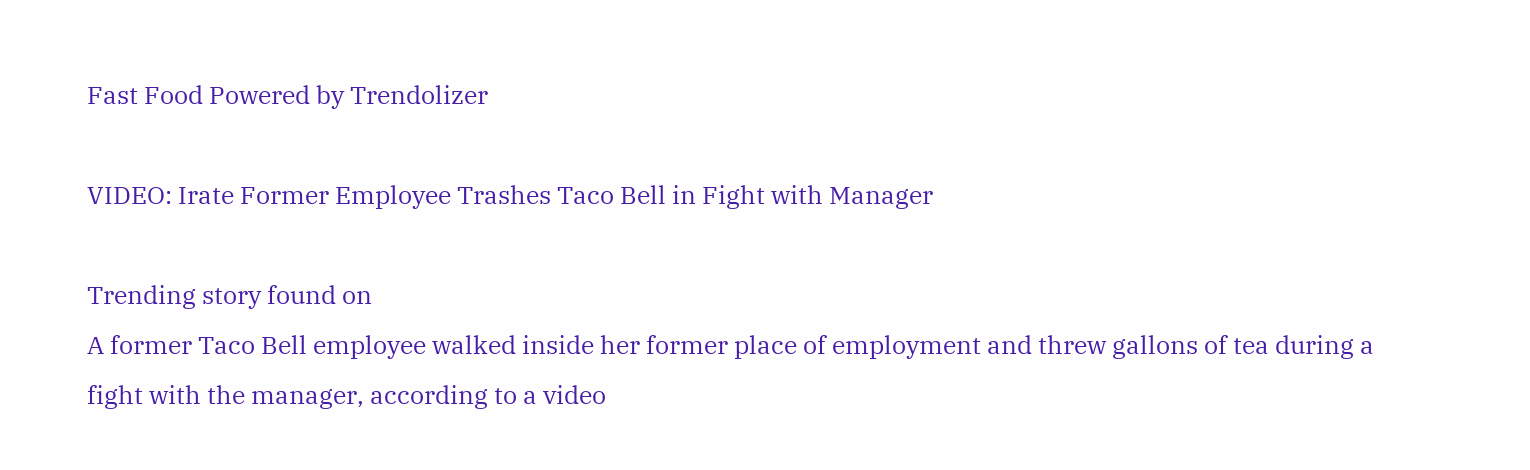Fast Food Powered by Trendolizer

VIDEO: Irate Former Employee Trashes Taco Bell in Fight with Manager

Trending story found on
A former Taco Bell employee walked inside her former place of employment and threw gallons of tea during a fight with the manager, according to a video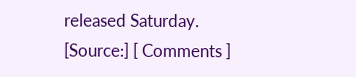released Saturday.
[Source:] [ Comments ]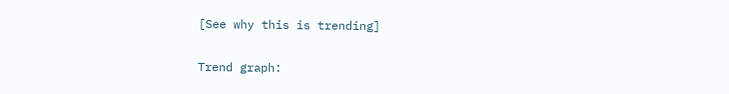[See why this is trending]

Trend graph: